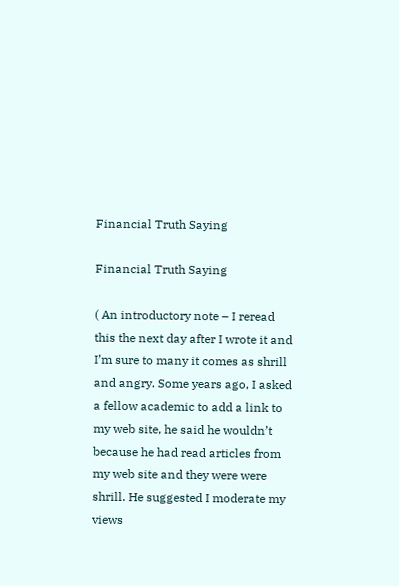Financial Truth Saying

Financial Truth Saying

( An introductory note – I reread this the next day after I wrote it and I’m sure to many it comes as shrill and angry. Some years ago, I asked a fellow academic to add a link to my web site, he said he wouldn’t because he had read articles from my web site and they were were shrill. He suggested I moderate my views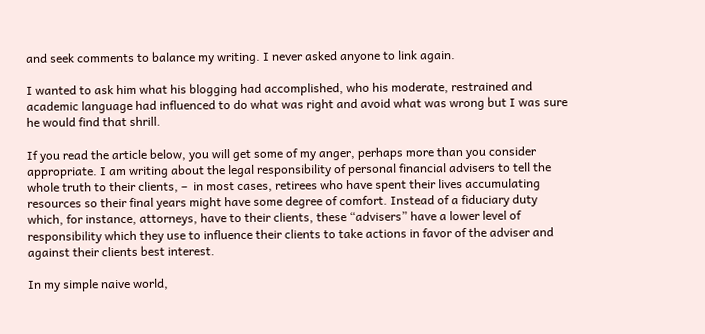and seek comments to balance my writing. I never asked anyone to link again.

I wanted to ask him what his blogging had accomplished, who his moderate, restrained and academic language had influenced to do what was right and avoid what was wrong but I was sure he would find that shrill.

If you read the article below, you will get some of my anger, perhaps more than you consider appropriate. I am writing about the legal responsibility of personal financial advisers to tell the whole truth to their clients, –  in most cases, retirees who have spent their lives accumulating resources so their final years might have some degree of comfort. Instead of a fiduciary duty which, for instance, attorneys, have to their clients, these “advisers” have a lower level of responsibility which they use to influence their clients to take actions in favor of the adviser and against their clients best interest.

In my simple naive world,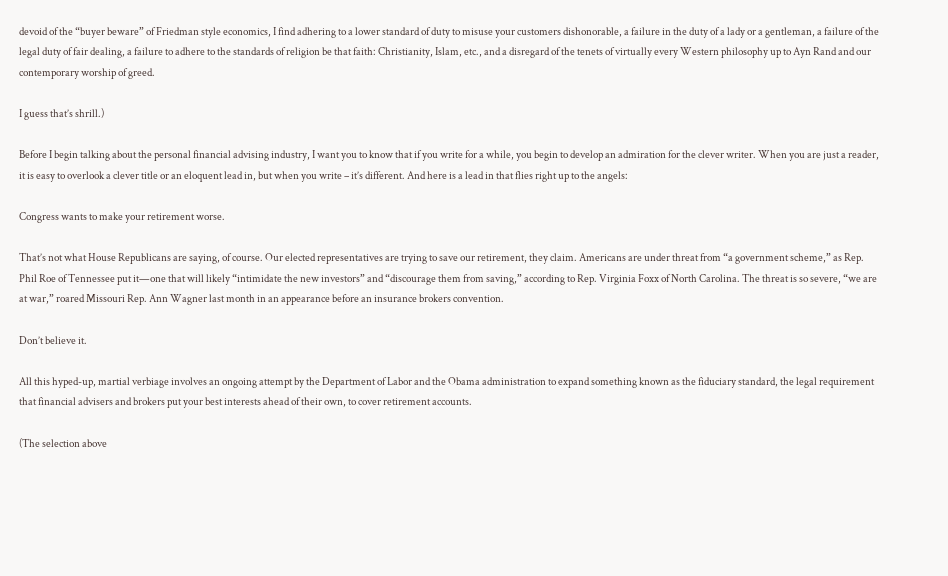devoid of the “buyer beware” of Friedman style economics, I find adhering to a lower standard of duty to misuse your customers dishonorable, a failure in the duty of a lady or a gentleman, a failure of the legal duty of fair dealing, a failure to adhere to the standards of religion be that faith: Christianity, Islam, etc., and a disregard of the tenets of virtually every Western philosophy up to Ayn Rand and our contemporary worship of greed.

I guess that’s shrill.)

Before I begin talking about the personal financial advising industry, I want you to know that if you write for a while, you begin to develop an admiration for the clever writer. When you are just a reader, it is easy to overlook a clever title or an eloquent lead in, but when you write – it’s different. And here is a lead in that flies right up to the angels:

Congress wants to make your retirement worse.

That’s not what House Republicans are saying, of course. Our elected representatives are trying to save our retirement, they claim. Americans are under threat from “a government scheme,” as Rep. Phil Roe of Tennessee put it—one that will likely “intimidate the new investors” and “discourage them from saving,” according to Rep. Virginia Foxx of North Carolina. The threat is so severe, “we are at war,” roared Missouri Rep. Ann Wagner last month in an appearance before an insurance brokers convention.

Don’t believe it.

All this hyped-up, martial verbiage involves an ongoing attempt by the Department of Labor and the Obama administration to expand something known as the fiduciary standard, the legal requirement that financial advisers and brokers put your best interests ahead of their own, to cover retirement accounts.

(The selection above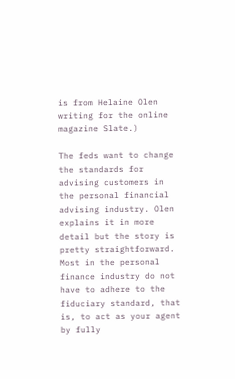is from Helaine Olen writing for the online magazine Slate.)

The feds want to change the standards for advising customers in the personal financial advising industry. Olen explains it in more detail but the story is pretty straightforward. Most in the personal finance industry do not have to adhere to the fiduciary standard, that is, to act as your agent by fully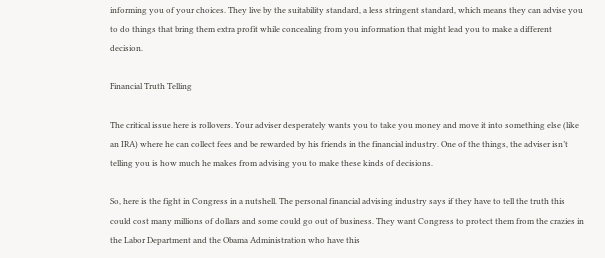informing you of your choices. They live by the suitability standard, a less stringent standard, which means they can advise you to do things that bring them extra profit while concealing from you information that might lead you to make a different decision.

Financial Truth Telling

The critical issue here is rollovers. Your adviser desperately wants you to take you money and move it into something else (like an IRA) where he can collect fees and be rewarded by his friends in the financial industry. One of the things, the adviser isn’t telling you is how much he makes from advising you to make these kinds of decisions.

So, here is the fight in Congress in a nutshell. The personal financial advising industry says if they have to tell the truth this could cost many millions of dollars and some could go out of business. They want Congress to protect them from the crazies in the Labor Department and the Obama Administration who have this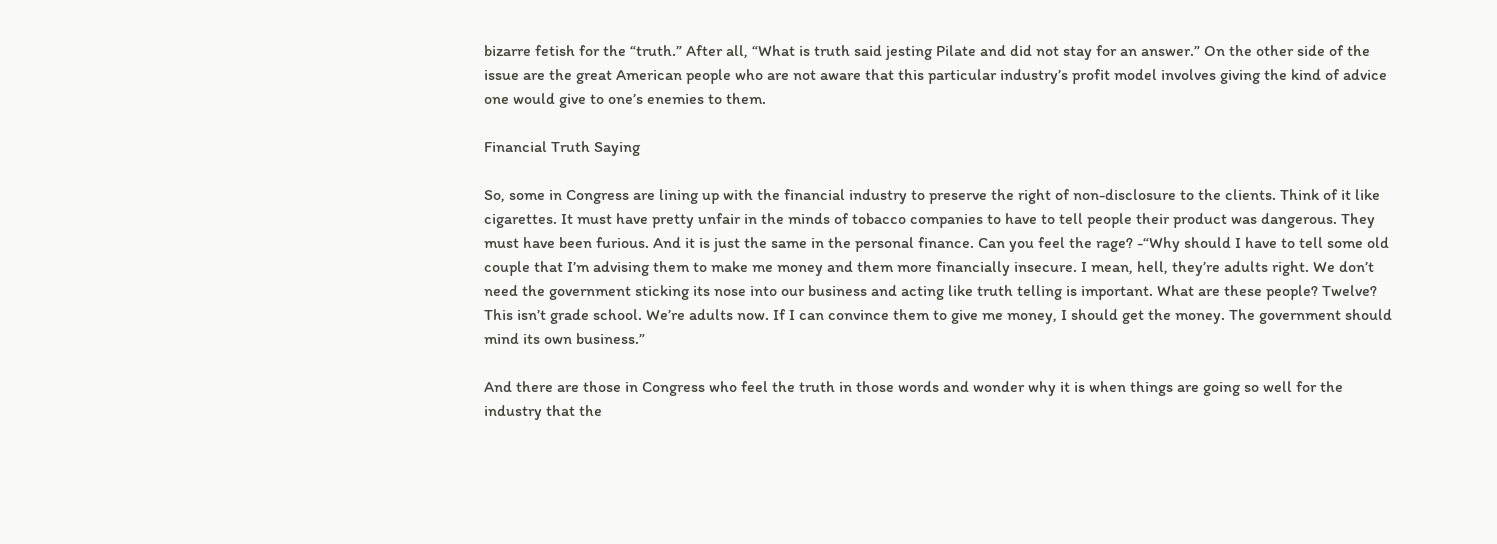bizarre fetish for the “truth.” After all, “What is truth said jesting Pilate and did not stay for an answer.” On the other side of the issue are the great American people who are not aware that this particular industry’s profit model involves giving the kind of advice one would give to one’s enemies to them.

Financial Truth Saying

So, some in Congress are lining up with the financial industry to preserve the right of non-disclosure to the clients. Think of it like cigarettes. It must have pretty unfair in the minds of tobacco companies to have to tell people their product was dangerous. They must have been furious. And it is just the same in the personal finance. Can you feel the rage? -“Why should I have to tell some old couple that I’m advising them to make me money and them more financially insecure. I mean, hell, they’re adults right. We don’t need the government sticking its nose into our business and acting like truth telling is important. What are these people? Twelve? This isn’t grade school. We’re adults now. If I can convince them to give me money, I should get the money. The government should mind its own business.”

And there are those in Congress who feel the truth in those words and wonder why it is when things are going so well for the industry that the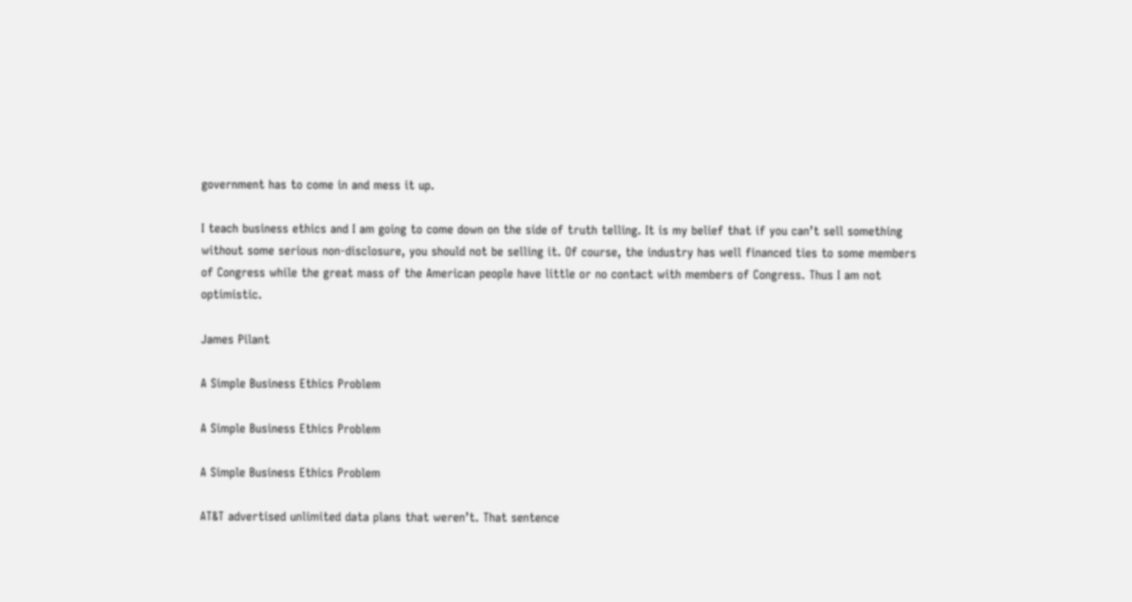government has to come in and mess it up.

I teach business ethics and I am going to come down on the side of truth telling. It is my belief that if you can’t sell something without some serious non-disclosure, you should not be selling it. Of course, the industry has well financed ties to some members of Congress while the great mass of the American people have little or no contact with members of Congress. Thus I am not optimistic.

James Pilant

A Simple Business Ethics Problem

A Simple Business Ethics Problem

A Simple Business Ethics Problem

AT&T advertised unlimited data plans that weren’t. That sentence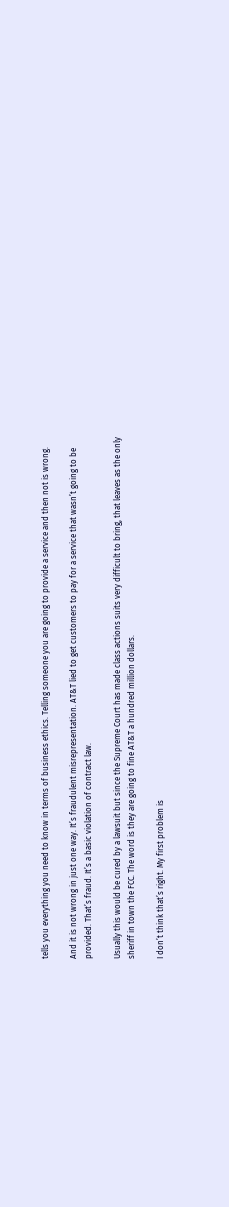tells you everything you need to know in terms of business ethics. Telling someone you are going to provide a service and then not is wrong.

And it is not wrong in just one way. It’s fraudulent misrepresentation. AT&T lied to get customers to pay for a service that wasn’t going to be provided. That’s fraud. It’s a basic violation of contract law.

Usually this would be cured by a lawsuit but since the Supreme Court has made class actions suits very difficult to bring, that leaves as the only sheriff in town the FCC. The word is they are going to fine AT&T a hundred million dollars.

I don’t think that’s right. My first problem is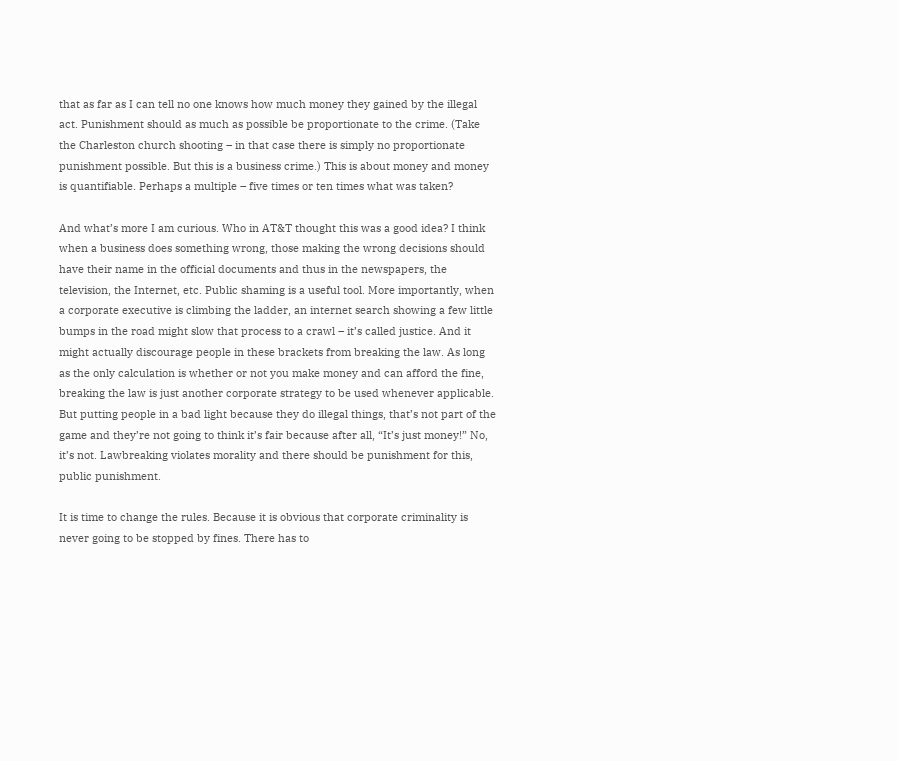that as far as I can tell no one knows how much money they gained by the illegal act. Punishment should as much as possible be proportionate to the crime. (Take the Charleston church shooting – in that case there is simply no proportionate punishment possible. But this is a business crime.) This is about money and money is quantifiable. Perhaps a multiple – five times or ten times what was taken?

And what’s more I am curious. Who in AT&T thought this was a good idea? I think when a business does something wrong, those making the wrong decisions should have their name in the official documents and thus in the newspapers, the television, the Internet, etc. Public shaming is a useful tool. More importantly, when a corporate executive is climbing the ladder, an internet search showing a few little bumps in the road might slow that process to a crawl – it’s called justice. And it might actually discourage people in these brackets from breaking the law. As long as the only calculation is whether or not you make money and can afford the fine, breaking the law is just another corporate strategy to be used whenever applicable. But putting people in a bad light because they do illegal things, that’s not part of the game and they’re not going to think it’s fair because after all, “It’s just money!” No, it’s not. Lawbreaking violates morality and there should be punishment for this, public punishment.

It is time to change the rules. Because it is obvious that corporate criminality is never going to be stopped by fines. There has to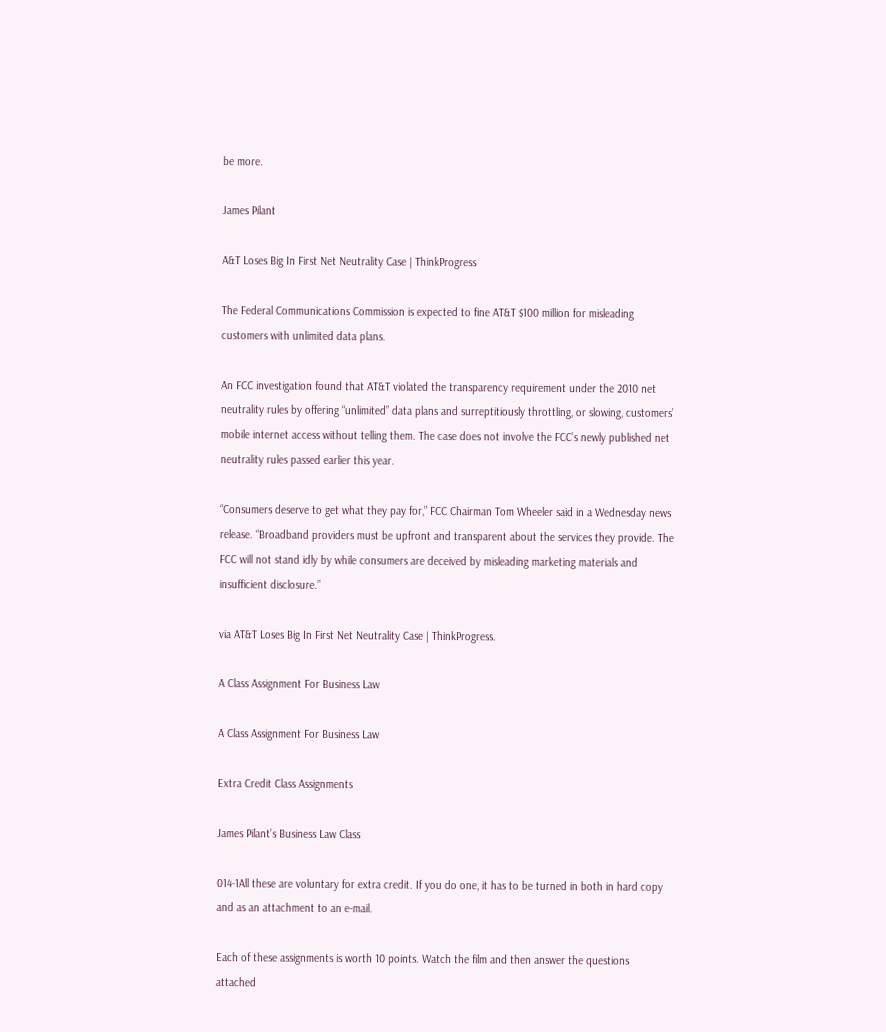be more.

James Pilant

A&T Loses Big In First Net Neutrality Case | ThinkProgress

The Federal Communications Commission is expected to fine AT&T $100 million for misleading customers with unlimited data plans.

An FCC investigation found that AT&T violated the transparency requirement under the 2010 net neutrality rules by offering “unlimited” data plans and surreptitiously throttling, or slowing, customers’ mobile internet access without telling them. The case does not involve the FCC’s newly published net neutrality rules passed earlier this year.

“Consumers deserve to get what they pay for,” FCC Chairman Tom Wheeler said in a Wednesday news release. “Broadband providers must be upfront and transparent about the services they provide. The FCC will not stand idly by while consumers are deceived by misleading marketing materials and insufficient disclosure.”

via AT&T Loses Big In First Net Neutrality Case | ThinkProgress.

A Class Assignment For Business Law

A Class Assignment For Business Law

Extra Credit Class Assignments

James Pilant’s Business Law Class

014-1All these are voluntary for extra credit. If you do one, it has to be turned in both in hard copy and as an attachment to an e-mail.

Each of these assignments is worth 10 points. Watch the film and then answer the questions attached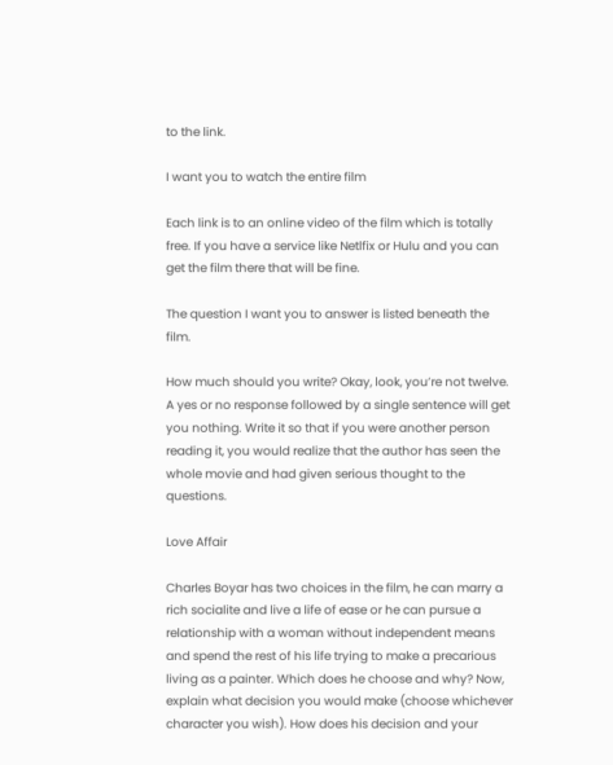to the link.

I want you to watch the entire film

Each link is to an online video of the film which is totally free. If you have a service like Netlfix or Hulu and you can get the film there that will be fine.

The question I want you to answer is listed beneath the film.

How much should you write? Okay, look, you’re not twelve. A yes or no response followed by a single sentence will get you nothing. Write it so that if you were another person reading it, you would realize that the author has seen the whole movie and had given serious thought to the questions.

Love Affair

Charles Boyar has two choices in the film, he can marry a rich socialite and live a life of ease or he can pursue a relationship with a woman without independent means and spend the rest of his life trying to make a precarious living as a painter. Which does he choose and why? Now, explain what decision you would make (choose whichever character you wish). How does his decision and your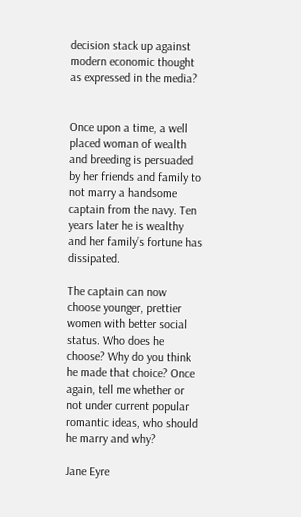decision stack up against modern economic thought as expressed in the media?


Once upon a time, a well placed woman of wealth and breeding is persuaded by her friends and family to not marry a handsome captain from the navy. Ten years later he is wealthy and her family’s fortune has dissipated.

The captain can now choose younger, prettier women with better social status. Who does he choose? Why do you think he made that choice? Once again, tell me whether or not under current popular romantic ideas, who should he marry and why?

Jane Eyre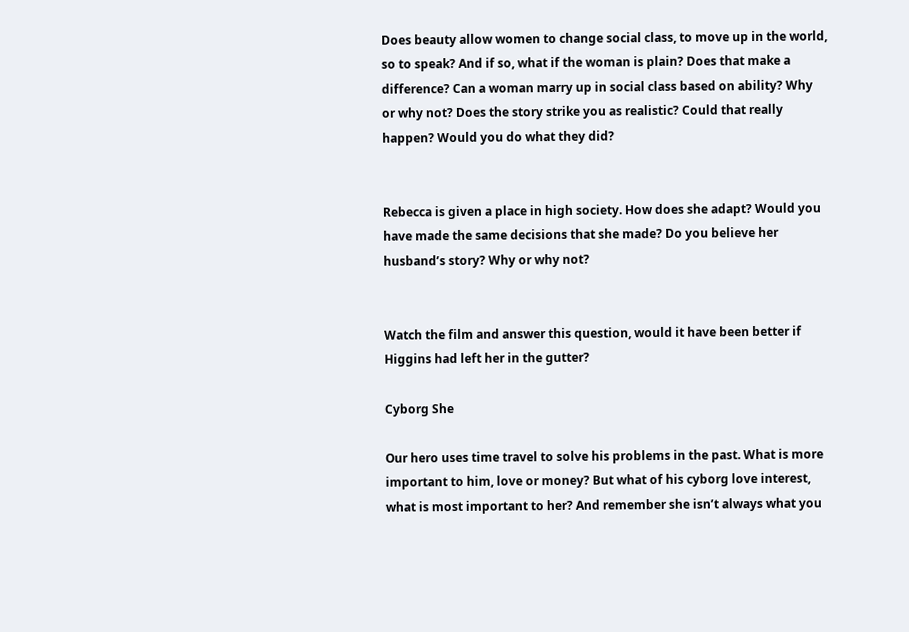Does beauty allow women to change social class, to move up in the world, so to speak? And if so, what if the woman is plain? Does that make a difference? Can a woman marry up in social class based on ability? Why or why not? Does the story strike you as realistic? Could that really happen? Would you do what they did?


Rebecca is given a place in high society. How does she adapt? Would you have made the same decisions that she made? Do you believe her husband’s story? Why or why not?


Watch the film and answer this question, would it have been better if Higgins had left her in the gutter?

Cyborg She

Our hero uses time travel to solve his problems in the past. What is more important to him, love or money? But what of his cyborg love interest, what is most important to her? And remember she isn’t always what you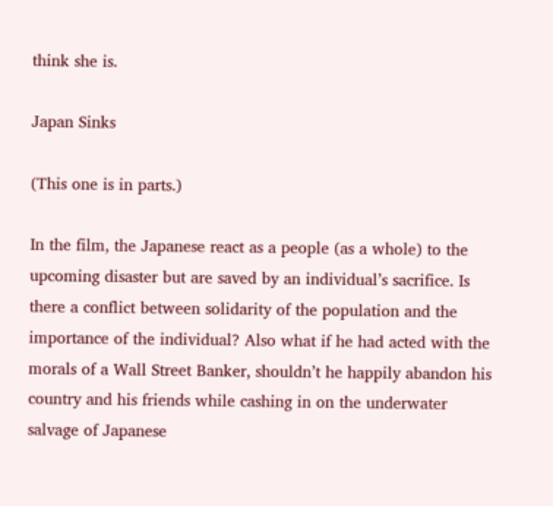think she is.

Japan Sinks

(This one is in parts.)

In the film, the Japanese react as a people (as a whole) to the upcoming disaster but are saved by an individual’s sacrifice. Is there a conflict between solidarity of the population and the importance of the individual? Also what if he had acted with the morals of a Wall Street Banker, shouldn’t he happily abandon his country and his friends while cashing in on the underwater salvage of Japanese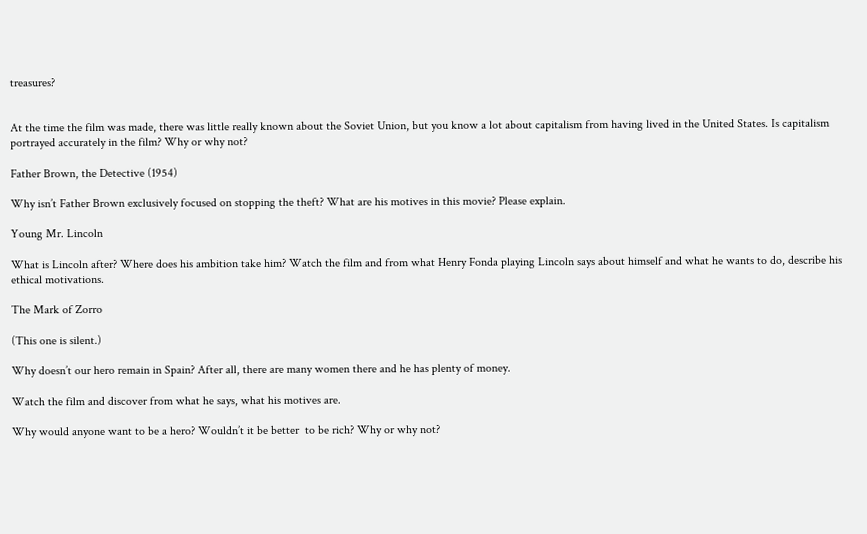treasures?


At the time the film was made, there was little really known about the Soviet Union, but you know a lot about capitalism from having lived in the United States. Is capitalism portrayed accurately in the film? Why or why not?

Father Brown, the Detective (1954)

Why isn’t Father Brown exclusively focused on stopping the theft? What are his motives in this movie? Please explain.

Young Mr. Lincoln

What is Lincoln after? Where does his ambition take him? Watch the film and from what Henry Fonda playing Lincoln says about himself and what he wants to do, describe his ethical motivations.

The Mark of Zorro

(This one is silent.)

Why doesn’t our hero remain in Spain? After all, there are many women there and he has plenty of money.

Watch the film and discover from what he says, what his motives are.

Why would anyone want to be a hero? Wouldn’t it be better  to be rich? Why or why not?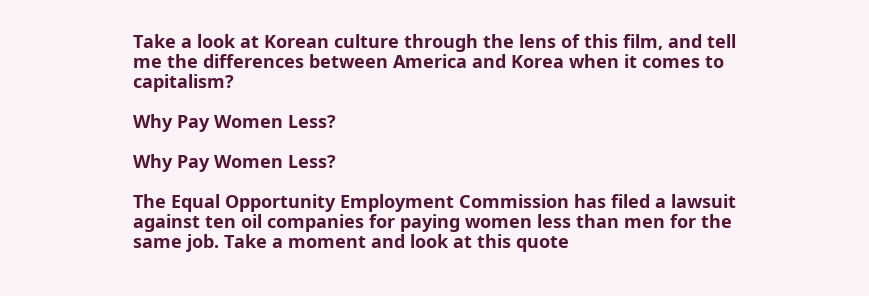Take a look at Korean culture through the lens of this film, and tell me the differences between America and Korea when it comes to capitalism?

Why Pay Women Less?

Why Pay Women Less?

The Equal Opportunity Employment Commission has filed a lawsuit against ten oil companies for paying women less than men for the same job. Take a moment and look at this quote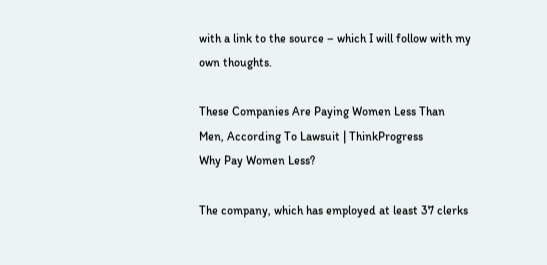with a link to the source – which I will follow with my own thoughts.

These Companies Are Paying Women Less Than Men, According To Lawsuit | ThinkProgress
Why Pay Women Less?

The company, which has employed at least 37 clerks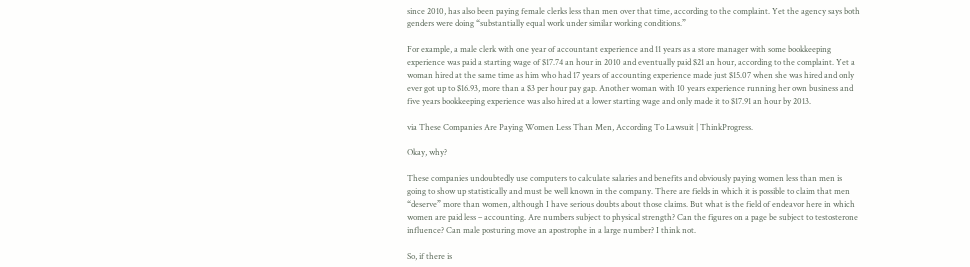since 2010, has also been paying female clerks less than men over that time, according to the complaint. Yet the agency says both genders were doing “substantially equal work under similar working conditions.”

For example, a male clerk with one year of accountant experience and 11 years as a store manager with some bookkeeping experience was paid a starting wage of $17.74 an hour in 2010 and eventually paid $21 an hour, according to the complaint. Yet a woman hired at the same time as him who had 17 years of accounting experience made just $15.07 when she was hired and only ever got up to $16.93, more than a $3 per hour pay gap. Another woman with 10 years experience running her own business and five years bookkeeping experience was also hired at a lower starting wage and only made it to $17.91 an hour by 2013.

via These Companies Are Paying Women Less Than Men, According To Lawsuit | ThinkProgress.

Okay, why?

These companies undoubtedly use computers to calculate salaries and benefits and obviously paying women less than men is going to show up statistically and must be well known in the company. There are fields in which it is possible to claim that men “deserve” more than women, although I have serious doubts about those claims. But what is the field of endeavor here in which women are paid less – accounting. Are numbers subject to physical strength? Can the figures on a page be subject to testosterone influence? Can male posturing move an apostrophe in a large number? I think not.

So, if there is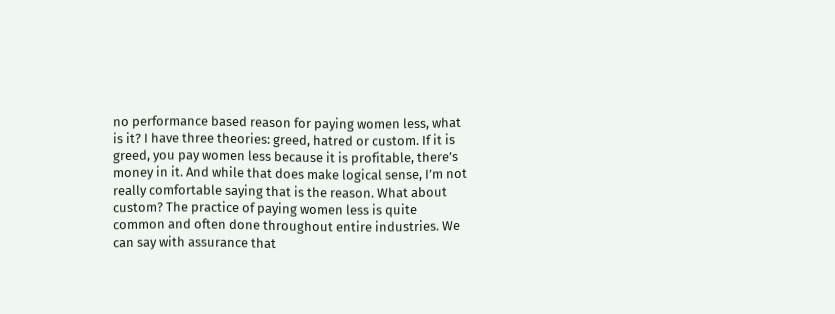no performance based reason for paying women less, what is it? I have three theories: greed, hatred or custom. If it is greed, you pay women less because it is profitable, there’s money in it. And while that does make logical sense, I’m not really comfortable saying that is the reason. What about custom? The practice of paying women less is quite common and often done throughout entire industries. We can say with assurance that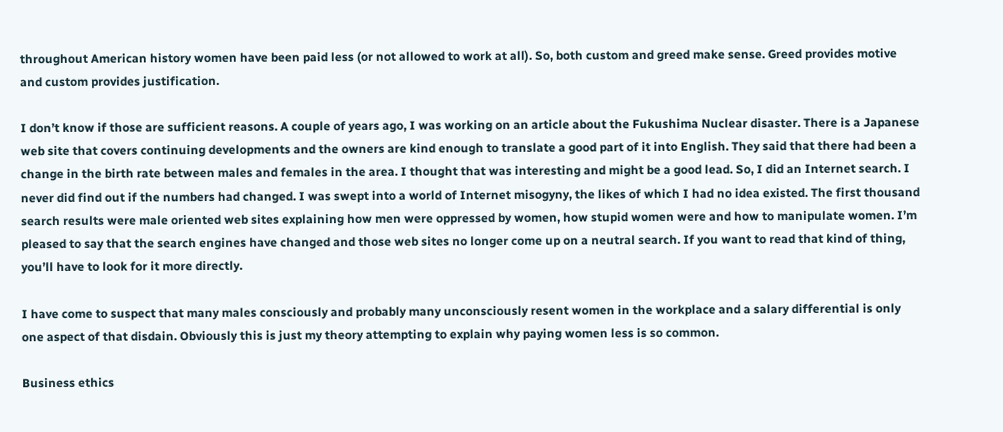throughout American history women have been paid less (or not allowed to work at all). So, both custom and greed make sense. Greed provides motive and custom provides justification.

I don’t know if those are sufficient reasons. A couple of years ago, I was working on an article about the Fukushima Nuclear disaster. There is a Japanese web site that covers continuing developments and the owners are kind enough to translate a good part of it into English. They said that there had been a change in the birth rate between males and females in the area. I thought that was interesting and might be a good lead. So, I did an Internet search. I never did find out if the numbers had changed. I was swept into a world of Internet misogyny, the likes of which I had no idea existed. The first thousand search results were male oriented web sites explaining how men were oppressed by women, how stupid women were and how to manipulate women. I’m pleased to say that the search engines have changed and those web sites no longer come up on a neutral search. If you want to read that kind of thing, you’ll have to look for it more directly.

I have come to suspect that many males consciously and probably many unconsciously resent women in the workplace and a salary differential is only one aspect of that disdain. Obviously this is just my theory attempting to explain why paying women less is so common.

Business ethics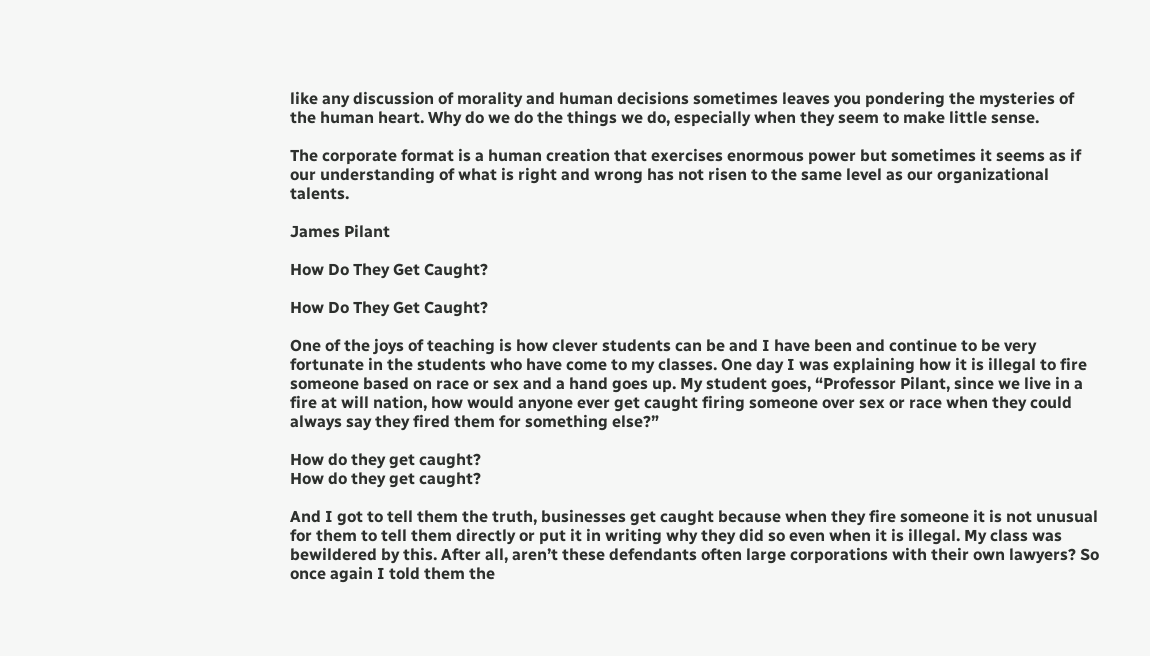like any discussion of morality and human decisions sometimes leaves you pondering the mysteries of the human heart. Why do we do the things we do, especially when they seem to make little sense.

The corporate format is a human creation that exercises enormous power but sometimes it seems as if our understanding of what is right and wrong has not risen to the same level as our organizational talents.

James Pilant

How Do They Get Caught?

How Do They Get Caught?

One of the joys of teaching is how clever students can be and I have been and continue to be very fortunate in the students who have come to my classes. One day I was explaining how it is illegal to fire someone based on race or sex and a hand goes up. My student goes, “Professor Pilant, since we live in a fire at will nation, how would anyone ever get caught firing someone over sex or race when they could always say they fired them for something else?”

How do they get caught?
How do they get caught?

And I got to tell them the truth, businesses get caught because when they fire someone it is not unusual for them to tell them directly or put it in writing why they did so even when it is illegal. My class was bewildered by this. After all, aren’t these defendants often large corporations with their own lawyers? So once again I told them the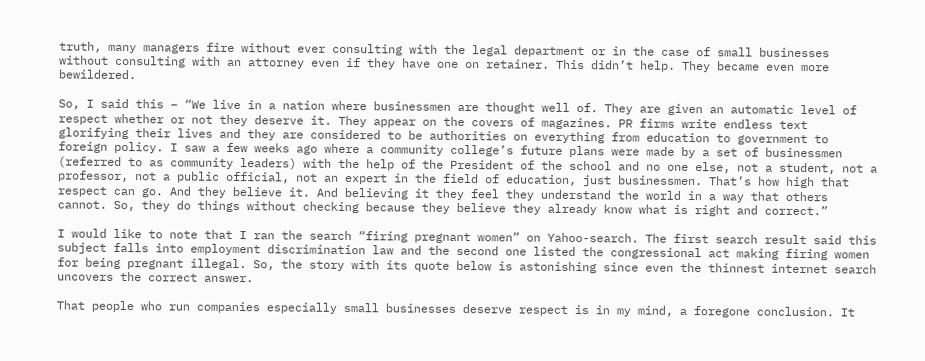truth, many managers fire without ever consulting with the legal department or in the case of small businesses without consulting with an attorney even if they have one on retainer. This didn’t help. They became even more bewildered.

So, I said this – “We live in a nation where businessmen are thought well of. They are given an automatic level of respect whether or not they deserve it. They appear on the covers of magazines. PR firms write endless text glorifying their lives and they are considered to be authorities on everything from education to government to foreign policy. I saw a few weeks ago where a community college’s future plans were made by a set of businessmen (referred to as community leaders) with the help of the President of the school and no one else, not a student, not a professor, not a public official, not an expert in the field of education, just businessmen. That’s how high that respect can go. And they believe it. And believing it they feel they understand the world in a way that others cannot. So, they do things without checking because they believe they already know what is right and correct.”

I would like to note that I ran the search “firing pregnant women” on Yahoo-search. The first search result said this subject falls into employment discrimination law and the second one listed the congressional act making firing women for being pregnant illegal. So, the story with its quote below is astonishing since even the thinnest internet search uncovers the correct answer.

That people who run companies especially small businesses deserve respect is in my mind, a foregone conclusion. It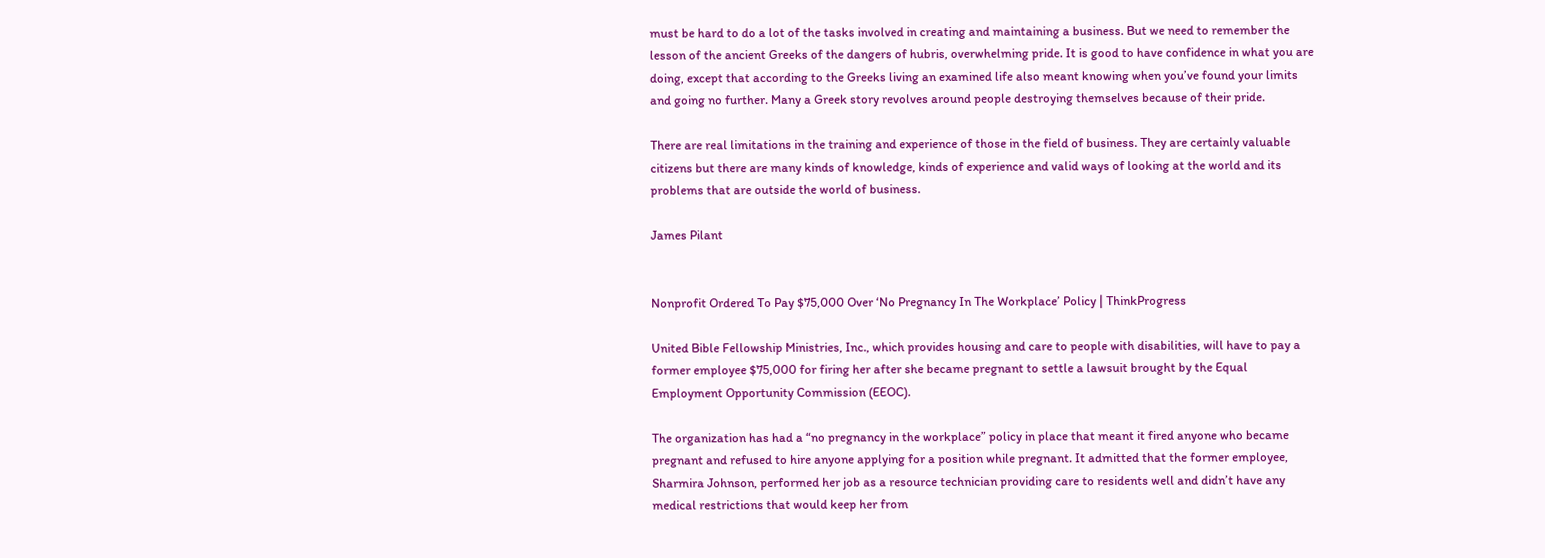must be hard to do a lot of the tasks involved in creating and maintaining a business. But we need to remember the lesson of the ancient Greeks of the dangers of hubris, overwhelming pride. It is good to have confidence in what you are doing, except that according to the Greeks living an examined life also meant knowing when you’ve found your limits and going no further. Many a Greek story revolves around people destroying themselves because of their pride.

There are real limitations in the training and experience of those in the field of business. They are certainly valuable citizens but there are many kinds of knowledge, kinds of experience and valid ways of looking at the world and its problems that are outside the world of business.

James Pilant


Nonprofit Ordered To Pay $75,000 Over ‘No Pregnancy In The Workplace’ Policy | ThinkProgress

United Bible Fellowship Ministries, Inc., which provides housing and care to people with disabilities, will have to pay a former employee $75,000 for firing her after she became pregnant to settle a lawsuit brought by the Equal Employment Opportunity Commission (EEOC).

The organization has had a “no pregnancy in the workplace” policy in place that meant it fired anyone who became pregnant and refused to hire anyone applying for a position while pregnant. It admitted that the former employee, Sharmira Johnson, performed her job as a resource technician providing care to residents well and didn’t have any medical restrictions that would keep her from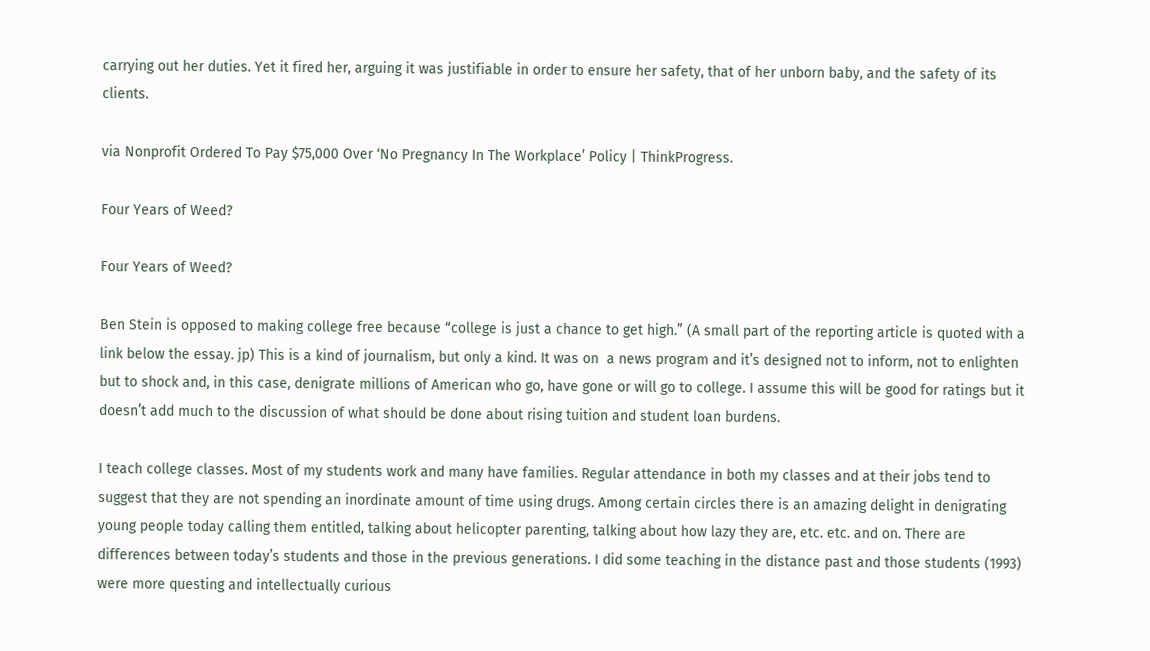carrying out her duties. Yet it fired her, arguing it was justifiable in order to ensure her safety, that of her unborn baby, and the safety of its clients.

via Nonprofit Ordered To Pay $75,000 Over ‘No Pregnancy In The Workplace’ Policy | ThinkProgress.

Four Years of Weed?

Four Years of Weed?

Ben Stein is opposed to making college free because “college is just a chance to get high.” (A small part of the reporting article is quoted with a link below the essay. jp) This is a kind of journalism, but only a kind. It was on  a news program and it’s designed not to inform, not to enlighten but to shock and, in this case, denigrate millions of American who go, have gone or will go to college. I assume this will be good for ratings but it doesn’t add much to the discussion of what should be done about rising tuition and student loan burdens.

I teach college classes. Most of my students work and many have families. Regular attendance in both my classes and at their jobs tend to suggest that they are not spending an inordinate amount of time using drugs. Among certain circles there is an amazing delight in denigrating young people today calling them entitled, talking about helicopter parenting, talking about how lazy they are, etc. etc. and on. There are differences between today’s students and those in the previous generations. I did some teaching in the distance past and those students (1993) were more questing and intellectually curious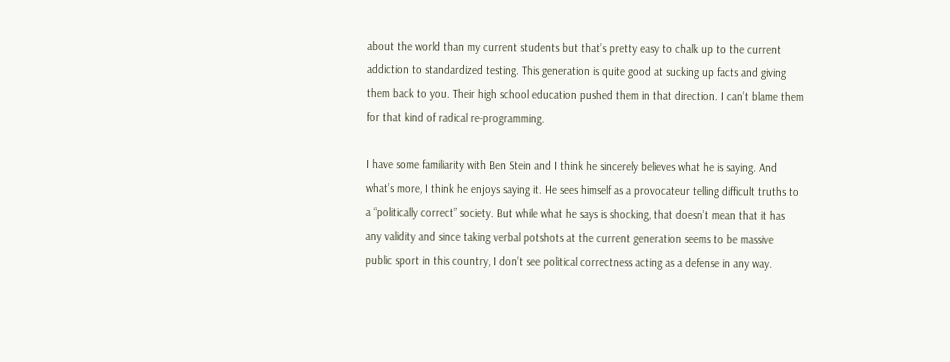about the world than my current students but that’s pretty easy to chalk up to the current addiction to standardized testing. This generation is quite good at sucking up facts and giving them back to you. Their high school education pushed them in that direction. I can’t blame them for that kind of radical re-programming.

I have some familiarity with Ben Stein and I think he sincerely believes what he is saying. And what’s more, I think he enjoys saying it. He sees himself as a provocateur telling difficult truths to a “politically correct” society. But while what he says is shocking, that doesn’t mean that it has any validity and since taking verbal potshots at the current generation seems to be massive public sport in this country, I don’t see political correctness acting as a defense in any way.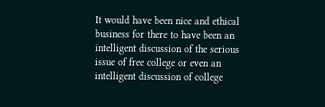It would have been nice and ethical business for there to have been an intelligent discussion of the serious issue of free college or even an intelligent discussion of college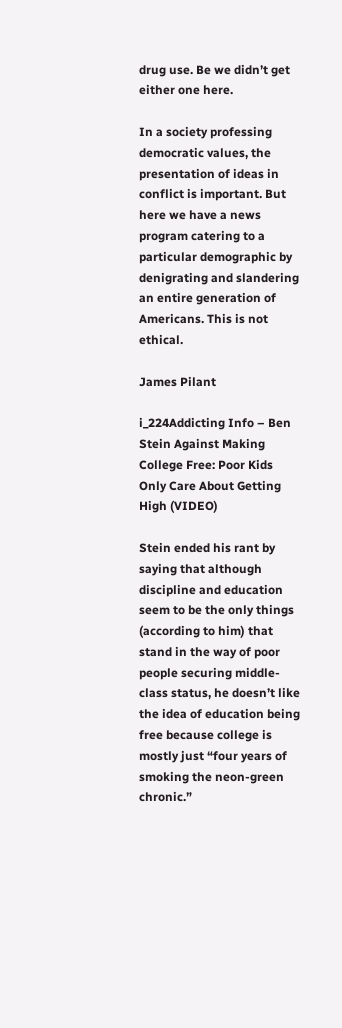drug use. Be we didn’t get either one here.

In a society professing democratic values, the presentation of ideas in conflict is important. But here we have a news program catering to a particular demographic by denigrating and slandering an entire generation of Americans. This is not ethical.

James Pilant

i_224Addicting Info – Ben Stein Against Making College Free: Poor Kids Only Care About Getting High (VIDEO)

Stein ended his rant by saying that although discipline and education seem to be the only things (according to him) that stand in the way of poor people securing middle-class status, he doesn’t like the idea of education being free because college is mostly just “four years of smoking the neon-green chronic.”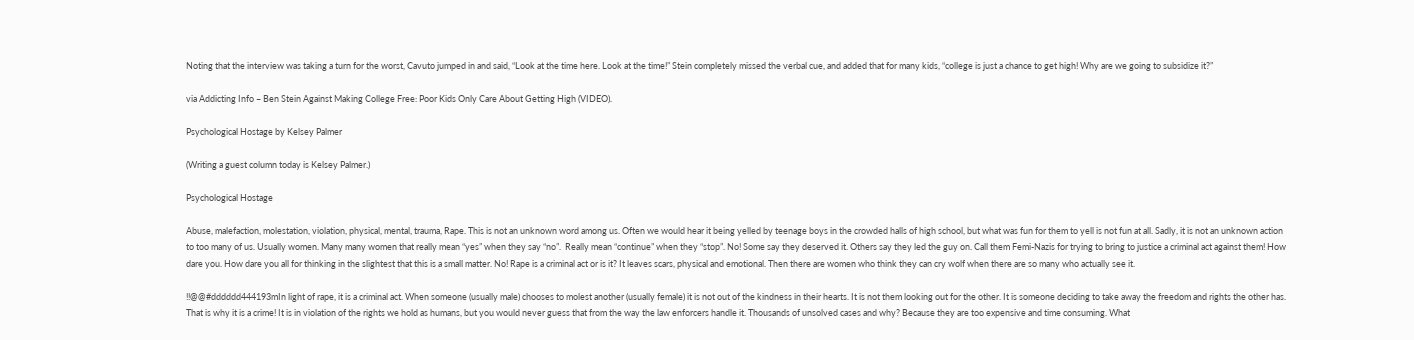Noting that the interview was taking a turn for the worst, Cavuto jumped in and said, “Look at the time here. Look at the time!” Stein completely missed the verbal cue, and added that for many kids, “college is just a chance to get high! Why are we going to subsidize it?”

via Addicting Info – Ben Stein Against Making College Free: Poor Kids Only Care About Getting High (VIDEO).

Psychological Hostage by Kelsey Palmer

(Writing a guest column today is Kelsey Palmer.)

Psychological Hostage

Abuse, malefaction, molestation, violation, physical, mental, trauma, Rape. This is not an unknown word among us. Often we would hear it being yelled by teenage boys in the crowded halls of high school, but what was fun for them to yell is not fun at all. Sadly, it is not an unknown action to too many of us. Usually women. Many many women that really mean “yes” when they say “no”.  Really mean “continue” when they “stop”. No! Some say they deserved it. Others say they led the guy on. Call them Femi-Nazis for trying to bring to justice a criminal act against them! How dare you. How dare you all for thinking in the slightest that this is a small matter. No! Rape is a criminal act or is it? It leaves scars, physical and emotional. Then there are women who think they can cry wolf when there are so many who actually see it.

!!@@#dddddd444193mIn light of rape, it is a criminal act. When someone (usually male) chooses to molest another (usually female) it is not out of the kindness in their hearts. It is not them looking out for the other. It is someone deciding to take away the freedom and rights the other has. That is why it is a crime! It is in violation of the rights we hold as humans, but you would never guess that from the way the law enforcers handle it. Thousands of unsolved cases and why? Because they are too expensive and time consuming. What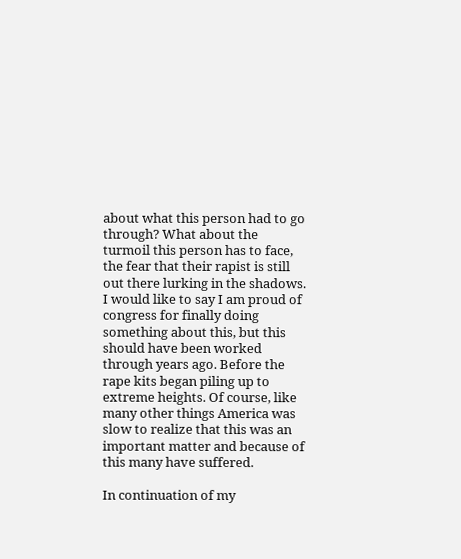about what this person had to go through? What about the turmoil this person has to face, the fear that their rapist is still out there lurking in the shadows. I would like to say I am proud of congress for finally doing something about this, but this should have been worked through years ago. Before the rape kits began piling up to extreme heights. Of course, like many other things America was slow to realize that this was an important matter and because of this many have suffered.

In continuation of my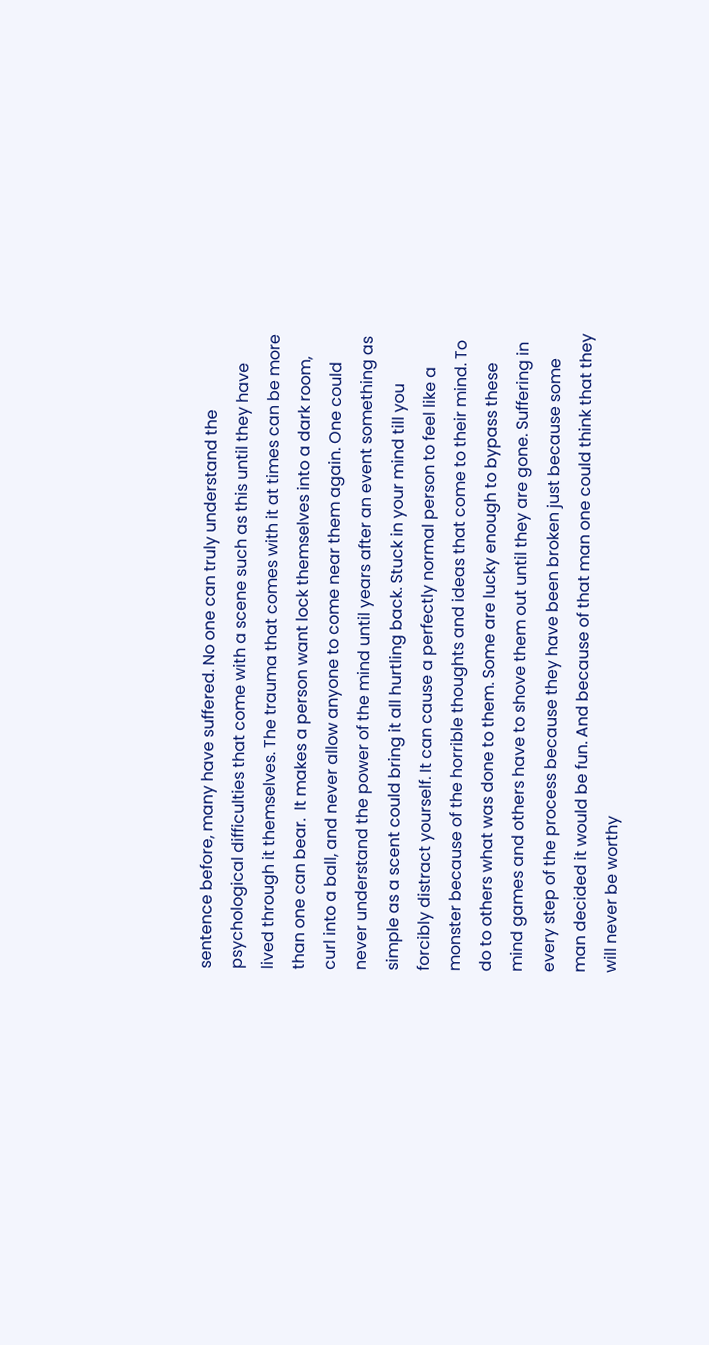sentence before, many have suffered. No one can truly understand the psychological difficulties that come with a scene such as this until they have lived through it themselves. The trauma that comes with it at times can be more than one can bear.  It makes a person want lock themselves into a dark room, curl into a ball, and never allow anyone to come near them again. One could never understand the power of the mind until years after an event something as simple as a scent could bring it all hurtling back. Stuck in your mind till you forcibly distract yourself. It can cause a perfectly normal person to feel like a monster because of the horrible thoughts and ideas that come to their mind. To do to others what was done to them. Some are lucky enough to bypass these mind games and others have to shove them out until they are gone. Suffering in every step of the process because they have been broken just because some man decided it would be fun. And because of that man one could think that they will never be worthy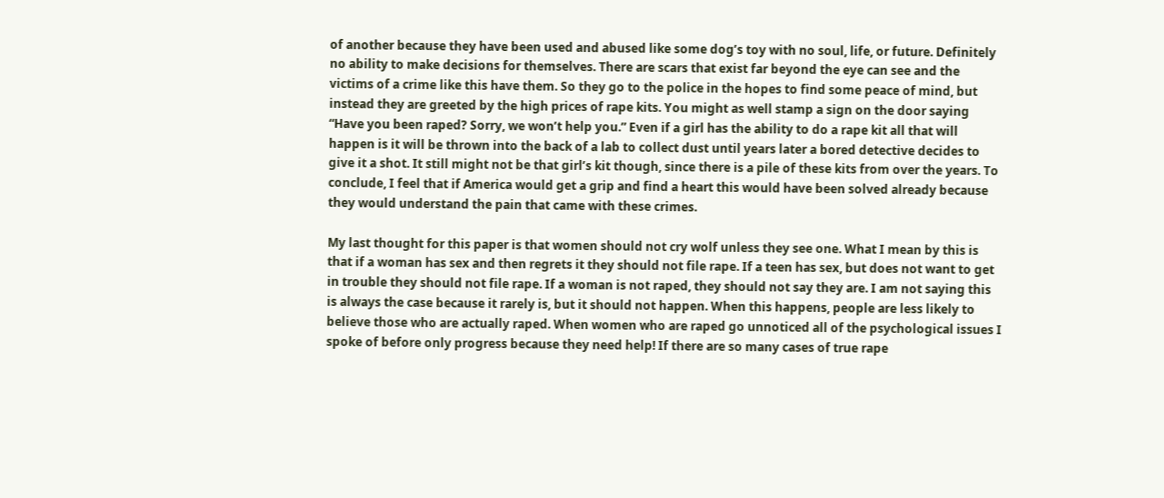of another because they have been used and abused like some dog’s toy with no soul, life, or future. Definitely no ability to make decisions for themselves. There are scars that exist far beyond the eye can see and the victims of a crime like this have them. So they go to the police in the hopes to find some peace of mind, but instead they are greeted by the high prices of rape kits. You might as well stamp a sign on the door saying “Have you been raped? Sorry, we won’t help you.” Even if a girl has the ability to do a rape kit all that will happen is it will be thrown into the back of a lab to collect dust until years later a bored detective decides to give it a shot. It still might not be that girl’s kit though, since there is a pile of these kits from over the years. To conclude, I feel that if America would get a grip and find a heart this would have been solved already because they would understand the pain that came with these crimes.

My last thought for this paper is that women should not cry wolf unless they see one. What I mean by this is that if a woman has sex and then regrets it they should not file rape. If a teen has sex, but does not want to get in trouble they should not file rape. If a woman is not raped, they should not say they are. I am not saying this is always the case because it rarely is, but it should not happen. When this happens, people are less likely to believe those who are actually raped. When women who are raped go unnoticed all of the psychological issues I spoke of before only progress because they need help! If there are so many cases of true rape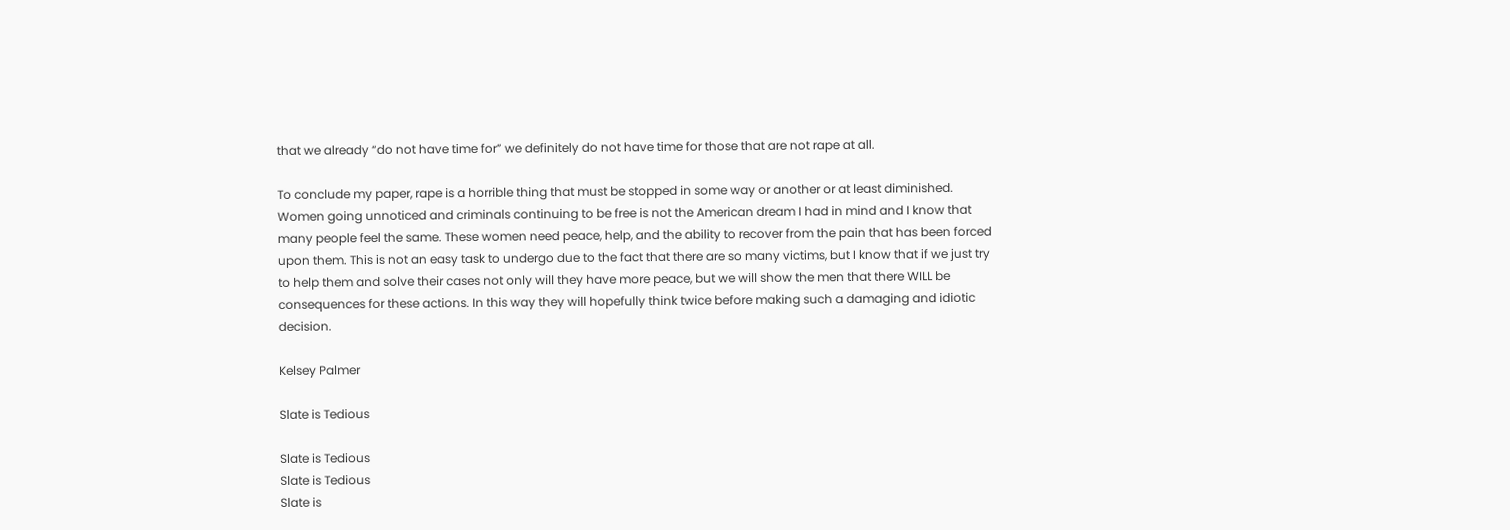that we already “do not have time for” we definitely do not have time for those that are not rape at all.

To conclude my paper, rape is a horrible thing that must be stopped in some way or another or at least diminished. Women going unnoticed and criminals continuing to be free is not the American dream I had in mind and I know that many people feel the same. These women need peace, help, and the ability to recover from the pain that has been forced upon them. This is not an easy task to undergo due to the fact that there are so many victims, but I know that if we just try to help them and solve their cases not only will they have more peace, but we will show the men that there WILL be consequences for these actions. In this way they will hopefully think twice before making such a damaging and idiotic decision.

Kelsey Palmer

Slate is Tedious

Slate is Tedious
Slate is Tedious
Slate is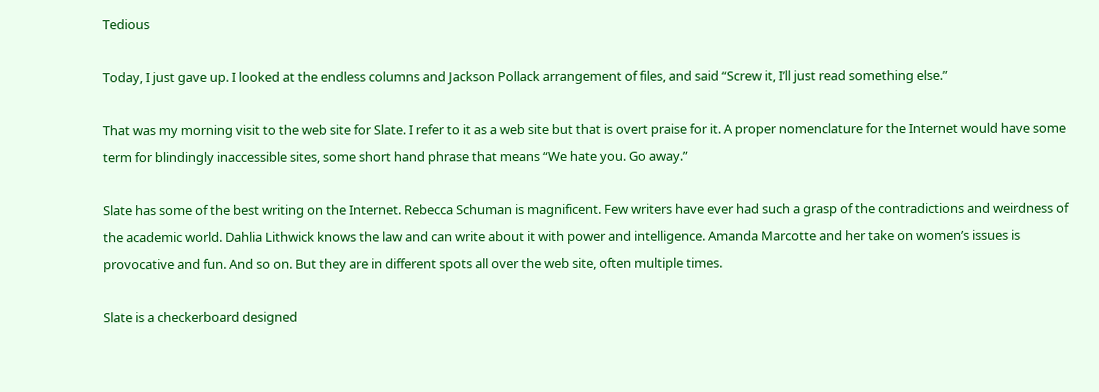Tedious

Today, I just gave up. I looked at the endless columns and Jackson Pollack arrangement of files, and said “Screw it, I’ll just read something else.”

That was my morning visit to the web site for Slate. I refer to it as a web site but that is overt praise for it. A proper nomenclature for the Internet would have some term for blindingly inaccessible sites, some short hand phrase that means “We hate you. Go away.”

Slate has some of the best writing on the Internet. Rebecca Schuman is magnificent. Few writers have ever had such a grasp of the contradictions and weirdness of the academic world. Dahlia Lithwick knows the law and can write about it with power and intelligence. Amanda Marcotte and her take on women’s issues is provocative and fun. And so on. But they are in different spots all over the web site, often multiple times.

Slate is a checkerboard designed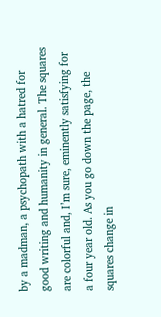by a madman, a psychopath with a hatred for good writing and humanity in general. The squares are colorful and, I’m sure, eminently satisfying for a four year old. As you go down the page, the squares change in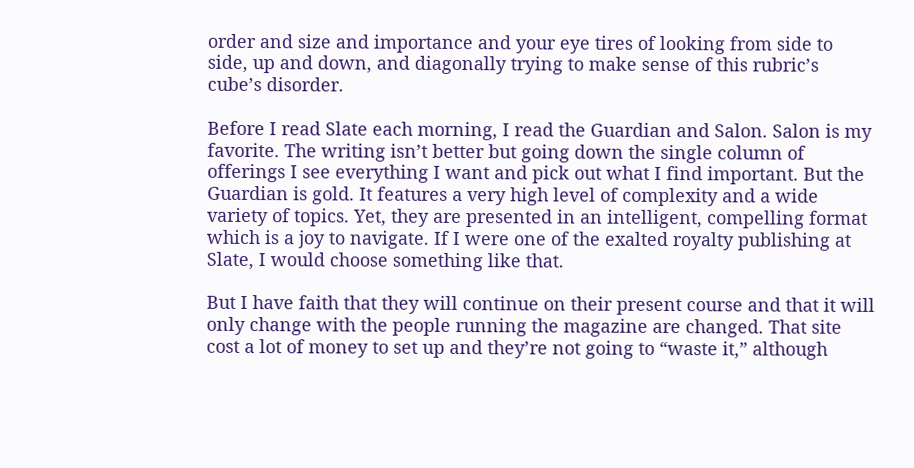order and size and importance and your eye tires of looking from side to side, up and down, and diagonally trying to make sense of this rubric’s cube’s disorder.

Before I read Slate each morning, I read the Guardian and Salon. Salon is my favorite. The writing isn’t better but going down the single column of offerings I see everything I want and pick out what I find important. But the Guardian is gold. It features a very high level of complexity and a wide variety of topics. Yet, they are presented in an intelligent, compelling format which is a joy to navigate. If I were one of the exalted royalty publishing at Slate, I would choose something like that.

But I have faith that they will continue on their present course and that it will only change with the people running the magazine are changed. That site cost a lot of money to set up and they’re not going to “waste it,” although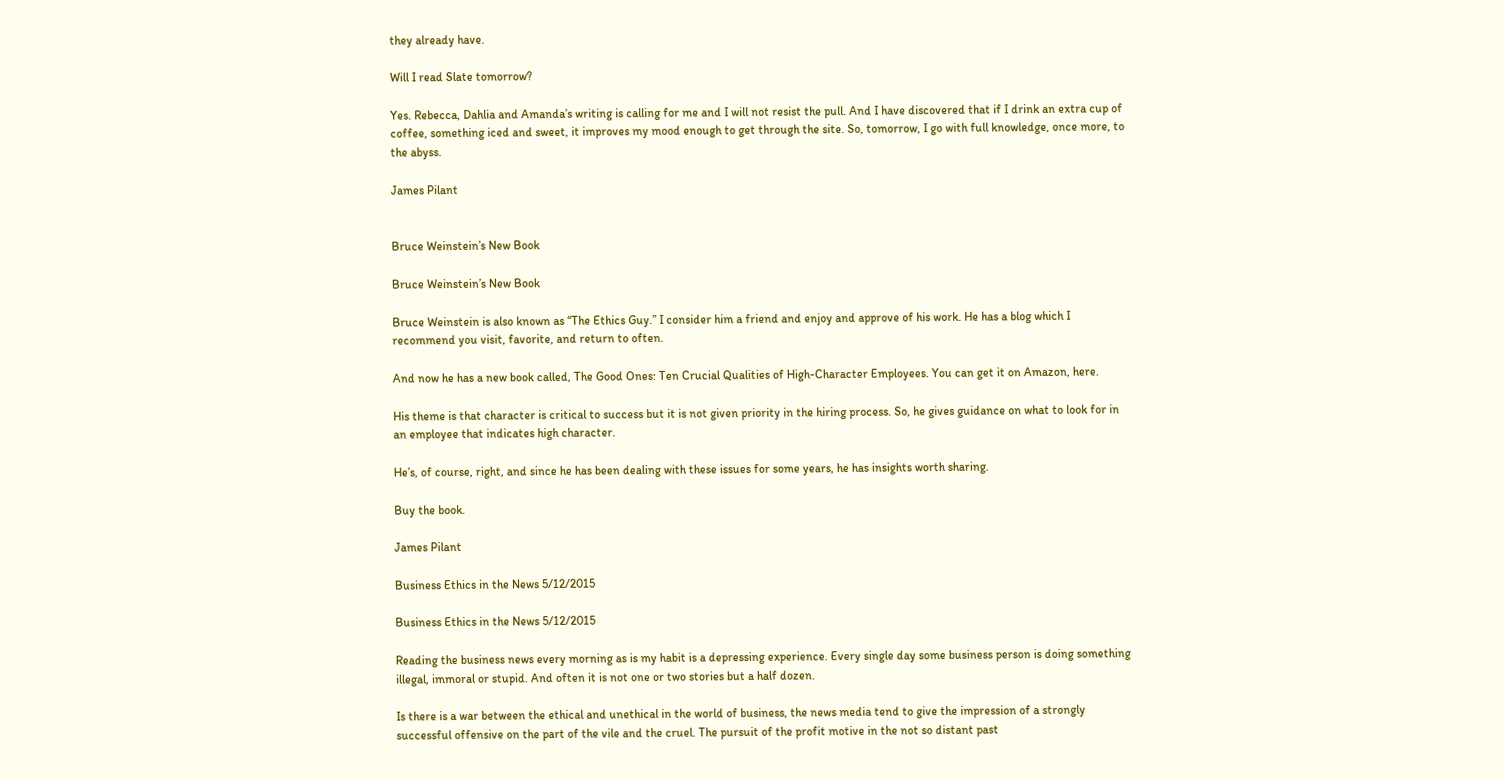they already have.

Will I read Slate tomorrow?

Yes. Rebecca, Dahlia and Amanda’s writing is calling for me and I will not resist the pull. And I have discovered that if I drink an extra cup of coffee, something iced and sweet, it improves my mood enough to get through the site. So, tomorrow, I go with full knowledge, once more, to the abyss.

James Pilant


Bruce Weinstein’s New Book

Bruce Weinstein’s New Book

Bruce Weinstein is also known as “The Ethics Guy.” I consider him a friend and enjoy and approve of his work. He has a blog which I recommend you visit, favorite, and return to often.

And now he has a new book called, The Good Ones: Ten Crucial Qualities of High-Character Employees. You can get it on Amazon, here.

His theme is that character is critical to success but it is not given priority in the hiring process. So, he gives guidance on what to look for in an employee that indicates high character.

He’s, of course, right, and since he has been dealing with these issues for some years, he has insights worth sharing.

Buy the book.

James Pilant

Business Ethics in the News 5/12/2015

Business Ethics in the News 5/12/2015

Reading the business news every morning as is my habit is a depressing experience. Every single day some business person is doing something illegal, immoral or stupid. And often it is not one or two stories but a half dozen.

Is there is a war between the ethical and unethical in the world of business, the news media tend to give the impression of a strongly successful offensive on the part of the vile and the cruel. The pursuit of the profit motive in the not so distant past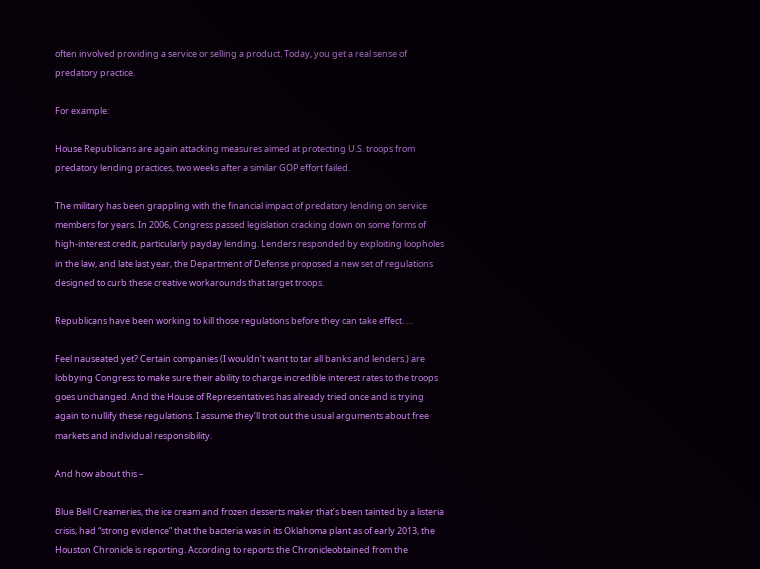often involved providing a service or selling a product. Today, you get a real sense of predatory practice.

For example:

House Republicans are again attacking measures aimed at protecting U.S. troops from predatory lending practices, two weeks after a similar GOP effort failed.

The military has been grappling with the financial impact of predatory lending on service members for years. In 2006, Congress passed legislation cracking down on some forms of high-interest credit, particularly payday lending. Lenders responded by exploiting loopholes in the law, and late last year, the Department of Defense proposed a new set of regulations designed to curb these creative workarounds that target troops.

Republicans have been working to kill those regulations before they can take effect. …

Feel nauseated yet? Certain companies (I wouldn’t want to tar all banks and lenders.) are lobbying Congress to make sure their ability to charge incredible interest rates to the troops goes unchanged. And the House of Representatives has already tried once and is trying again to nullify these regulations. I assume they’ll trot out the usual arguments about free markets and individual responsibility.

And how about this –

Blue Bell Creameries, the ice cream and frozen desserts maker that’s been tainted by a listeria crisis, had “strong evidence” that the bacteria was in its Oklahoma plant as of early 2013, the Houston Chronicle is reporting. According to reports the Chronicleobtained from the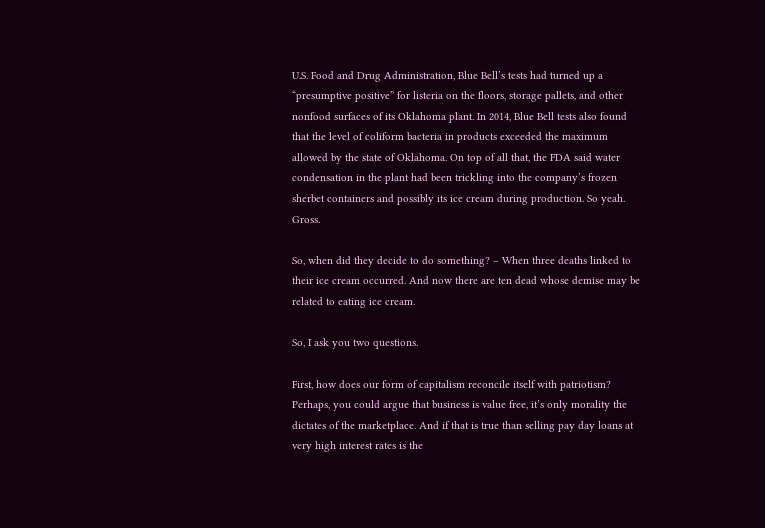U.S. Food and Drug Administration, Blue Bell’s tests had turned up a “presumptive positive” for listeria on the floors, storage pallets, and other nonfood surfaces of its Oklahoma plant. In 2014, Blue Bell tests also found that the level of coliform bacteria in products exceeded the maximum allowed by the state of Oklahoma. On top of all that, the FDA said water condensation in the plant had been trickling into the company’s frozen sherbet containers and possibly its ice cream during production. So yeah. Gross.

So, when did they decide to do something? – When three deaths linked to their ice cream occurred. And now there are ten dead whose demise may be related to eating ice cream.

So, I ask you two questions.

First, how does our form of capitalism reconcile itself with patriotism? Perhaps, you could argue that business is value free, it’s only morality the dictates of the marketplace. And if that is true than selling pay day loans at very high interest rates is the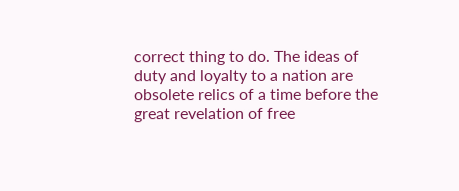correct thing to do. The ideas of duty and loyalty to a nation are obsolete relics of a time before the great revelation of free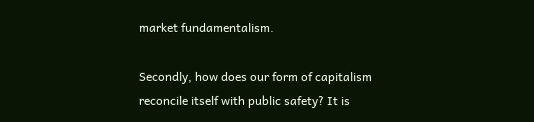market fundamentalism.

Secondly, how does our form of capitalism reconcile itself with public safety? It is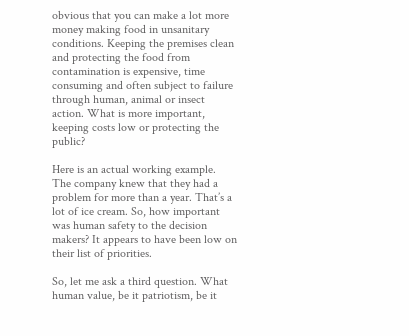obvious that you can make a lot more money making food in unsanitary conditions. Keeping the premises clean and protecting the food from contamination is expensive, time consuming and often subject to failure through human, animal or insect action. What is more important, keeping costs low or protecting the public?

Here is an actual working example. The company knew that they had a problem for more than a year. That’s a lot of ice cream. So, how important was human safety to the decision makers? It appears to have been low on their list of priorities.

So, let me ask a third question. What human value, be it patriotism, be it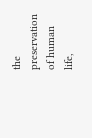the preservation of human life,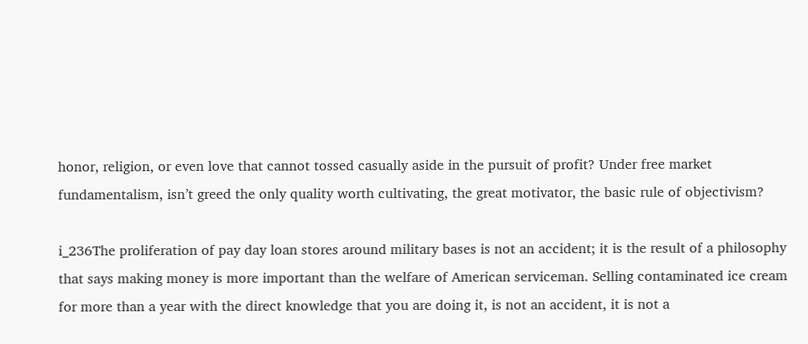honor, religion, or even love that cannot tossed casually aside in the pursuit of profit? Under free market fundamentalism, isn’t greed the only quality worth cultivating, the great motivator, the basic rule of objectivism?

i_236The proliferation of pay day loan stores around military bases is not an accident; it is the result of a philosophy that says making money is more important than the welfare of American serviceman. Selling contaminated ice cream for more than a year with the direct knowledge that you are doing it, is not an accident, it is not a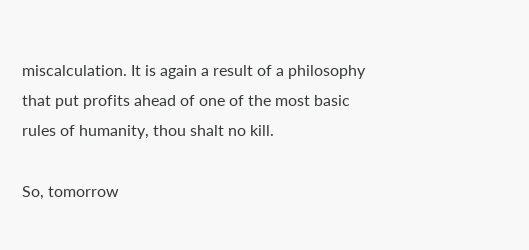miscalculation. It is again a result of a philosophy that put profits ahead of one of the most basic rules of humanity, thou shalt no kill.

So, tomorrow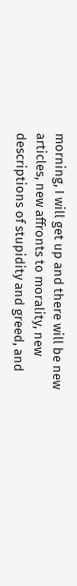morning, I will get up and there will be new articles, new affronts to morality, new descriptions of stupidity and greed, and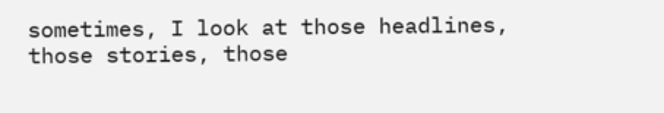sometimes, I look at those headlines, those stories, those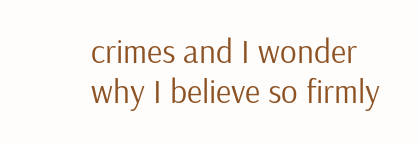crimes and I wonder why I believe so firmly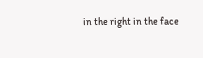in the right in the face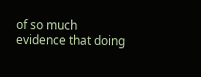of so much evidence that doing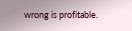wrong is profitable.